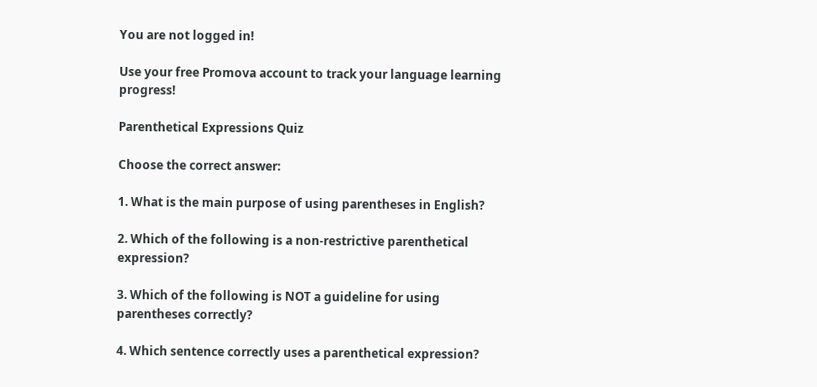You are not logged in!

Use your free Promova account to track your language learning progress!

Parenthetical Expressions Quiz

Choose the correct answer:

1. What is the main purpose of using parentheses in English?

2. Which of the following is a non-restrictive parenthetical expression?

3. Which of the following is NOT a guideline for using parentheses correctly?

4. Which sentence correctly uses a parenthetical expression?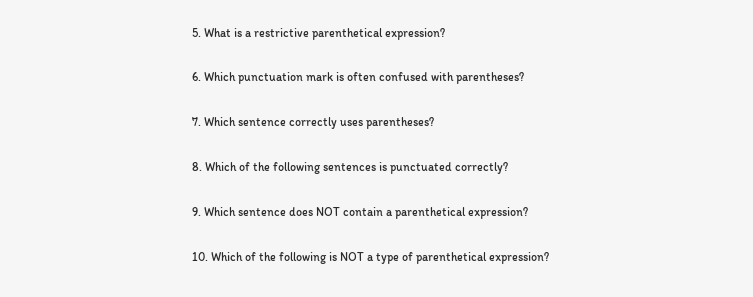5. What is a restrictive parenthetical expression?

6. Which punctuation mark is often confused with parentheses?

7. Which sentence correctly uses parentheses?

8. Which of the following sentences is punctuated correctly?

9. Which sentence does NOT contain a parenthetical expression?

10. Which of the following is NOT a type of parenthetical expression?